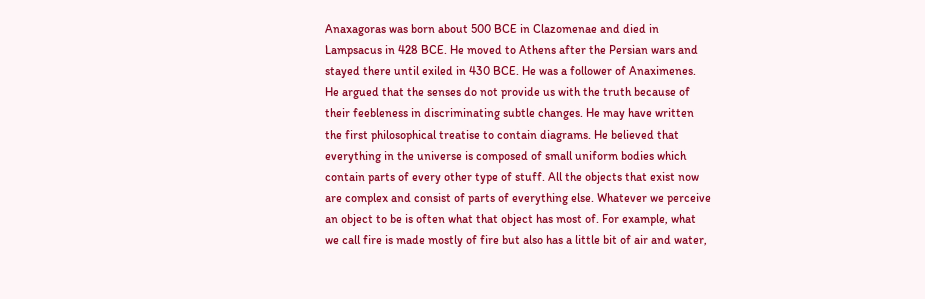Anaxagoras was born about 500 BCE in Clazomenae and died in Lampsacus in 428 BCE. He moved to Athens after the Persian wars and stayed there until exiled in 430 BCE. He was a follower of Anaximenes. He argued that the senses do not provide us with the truth because of their feebleness in discriminating subtle changes. He may have written the first philosophical treatise to contain diagrams. He believed that everything in the universe is composed of small uniform bodies which contain parts of every other type of stuff. All the objects that exist now are complex and consist of parts of everything else. Whatever we perceive an object to be is often what that object has most of. For example, what we call fire is made mostly of fire but also has a little bit of air and water,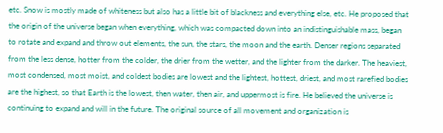etc. Snow is mostly made of whiteness but also has a little bit of blackness and everything else, etc. He proposed that the origin of the universe began when everything, which was compacted down into an indistinguishable mass, began to rotate and expand and throw out elements, the sun, the stars, the moon and the earth. Denser regions separated from the less dense, hotter from the colder, the drier from the wetter, and the lighter from the darker. The heaviest, most condensed, most moist, and coldest bodies are lowest and the lightest, hottest, driest, and most rarefied bodies are the highest, so that Earth is the lowest, then water, then air, and uppermost is fire. He believed the universe is continuing to expand and will in the future. The original source of all movement and organization is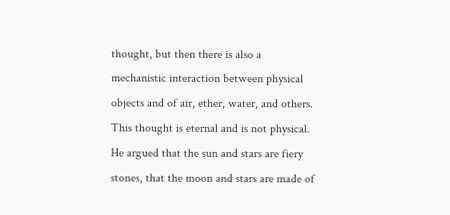thought, but then there is also a mechanistic interaction between physical objects and of air, ether, water, and others. This thought is eternal and is not physical. He argued that the sun and stars are fiery stones, that the moon and stars are made of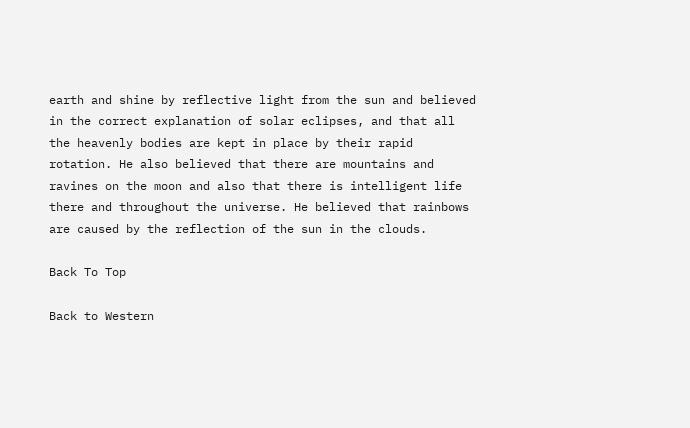earth and shine by reflective light from the sun and believed in the correct explanation of solar eclipses, and that all the heavenly bodies are kept in place by their rapid rotation. He also believed that there are mountains and ravines on the moon and also that there is intelligent life there and throughout the universe. He believed that rainbows are caused by the reflection of the sun in the clouds.

Back To Top

Back to Western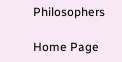Philosophers

Home Page